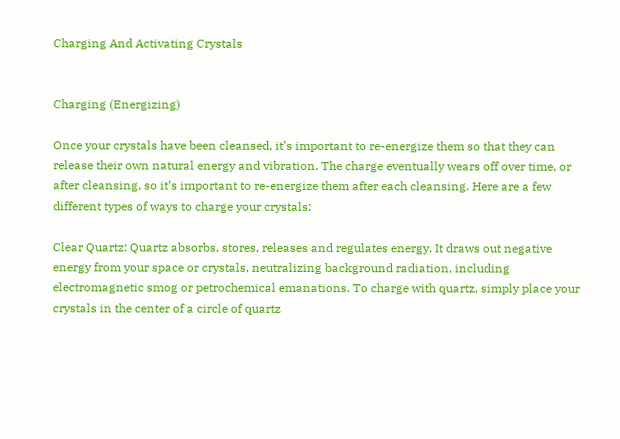Charging And Activating Crystals


Charging (Energizing)

Once your crystals have been cleansed, it’s important to re-energize them so that they can release their own natural energy and vibration. The charge eventually wears off over time, or after cleansing, so it’s important to re-energize them after each cleansing. Here are a few different types of ways to charge your crystals:

Clear Quartz: Quartz absorbs, stores, releases and regulates energy. It draws out negative energy from your space or crystals, neutralizing background radiation, including electromagnetic smog or petrochemical emanations. To charge with quartz, simply place your crystals in the center of a circle of quartz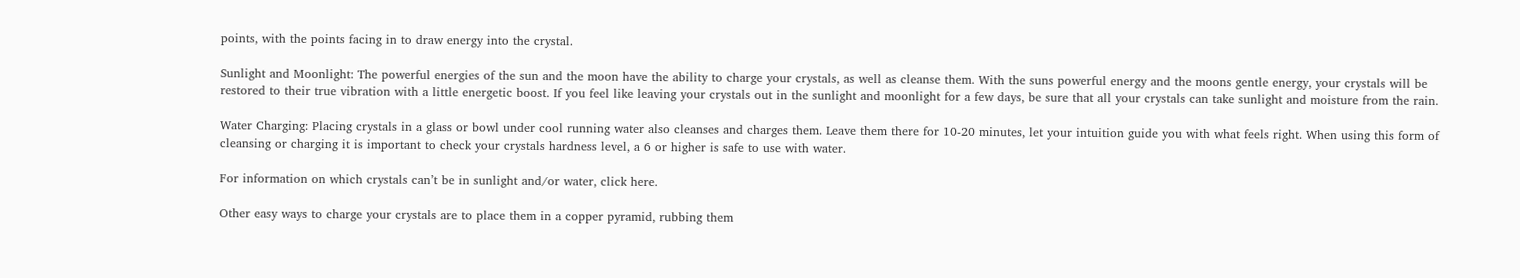points, with the points facing in to draw energy into the crystal.

Sunlight and Moonlight: The powerful energies of the sun and the moon have the ability to charge your crystals, as well as cleanse them. With the suns powerful energy and the moons gentle energy, your crystals will be restored to their true vibration with a little energetic boost. If you feel like leaving your crystals out in the sunlight and moonlight for a few days, be sure that all your crystals can take sunlight and moisture from the rain.

Water Charging: Placing crystals in a glass or bowl under cool running water also cleanses and charges them. Leave them there for 10-20 minutes, let your intuition guide you with what feels right. When using this form of cleansing or charging it is important to check your crystals hardness level, a 6 or higher is safe to use with water.

For information on which crystals can’t be in sunlight and/or water, click here.

Other easy ways to charge your crystals are to place them in a copper pyramid, rubbing them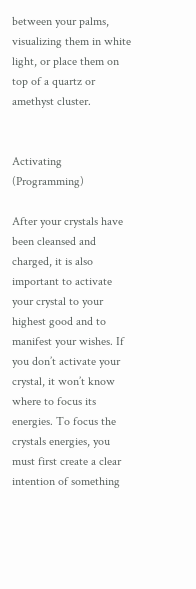between your palms, visualizing them in white light, or place them on top of a quartz or amethyst cluster.


Activating (Programming)

After your crystals have been cleansed and charged, it is also important to activate your crystal to your highest good and to manifest your wishes. If you don’t activate your crystal, it won’t know where to focus its energies. To focus the crystals energies, you must first create a clear intention of something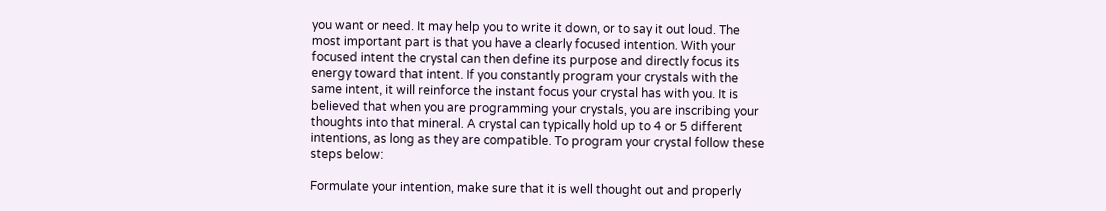you want or need. It may help you to write it down, or to say it out loud. The most important part is that you have a clearly focused intention. With your focused intent the crystal can then define its purpose and directly focus its energy toward that intent. If you constantly program your crystals with the same intent, it will reinforce the instant focus your crystal has with you. It is believed that when you are programming your crystals, you are inscribing your thoughts into that mineral. A crystal can typically hold up to 4 or 5 different intentions, as long as they are compatible. To program your crystal follow these steps below:

Formulate your intention, make sure that it is well thought out and properly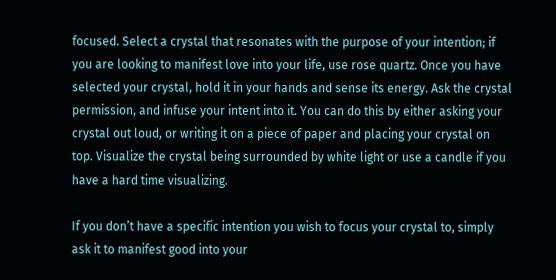focused. Select a crystal that resonates with the purpose of your intention; if you are looking to manifest love into your life, use rose quartz. Once you have selected your crystal, hold it in your hands and sense its energy. Ask the crystal permission, and infuse your intent into it. You can do this by either asking your crystal out loud, or writing it on a piece of paper and placing your crystal on top. Visualize the crystal being surrounded by white light or use a candle if you have a hard time visualizing.

If you don’t have a specific intention you wish to focus your crystal to, simply ask it to manifest good into your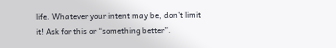life. Whatever your intent may be, don’t limit it! Ask for this or “something better”.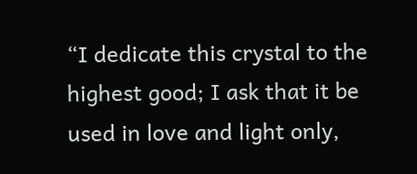“I dedicate this crystal to the highest good; I ask that it be used in love and light only,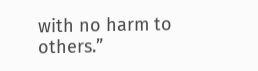with no harm to others.”